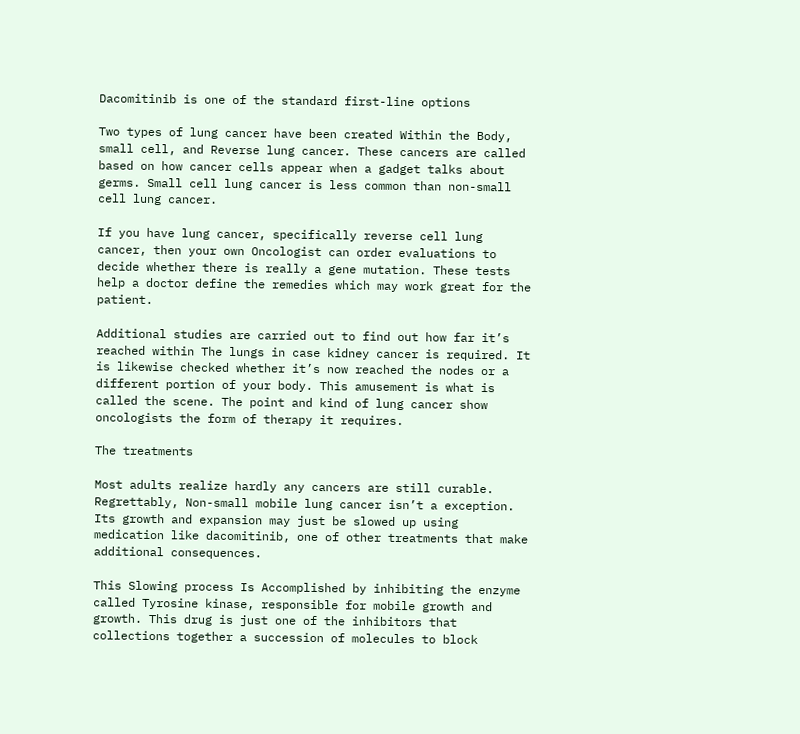Dacomitinib is one of the standard first-line options

Two types of lung cancer have been created Within the Body, small cell, and Reverse lung cancer. These cancers are called based on how cancer cells appear when a gadget talks about germs. Small cell lung cancer is less common than non-small cell lung cancer.

If you have lung cancer, specifically reverse cell lung cancer, then your own Oncologist can order evaluations to decide whether there is really a gene mutation. These tests help a doctor define the remedies which may work great for the patient.

Additional studies are carried out to find out how far it’s reached within The lungs in case kidney cancer is required. It is likewise checked whether it’s now reached the nodes or a different portion of your body. This amusement is what is called the scene. The point and kind of lung cancer show oncologists the form of therapy it requires.

The treatments

Most adults realize hardly any cancers are still curable. Regrettably, Non-small mobile lung cancer isn’t a exception. Its growth and expansion may just be slowed up using medication like dacomitinib, one of other treatments that make additional consequences.

This Slowing process Is Accomplished by inhibiting the enzyme called Tyrosine kinase, responsible for mobile growth and growth. This drug is just one of the inhibitors that collections together a succession of molecules to block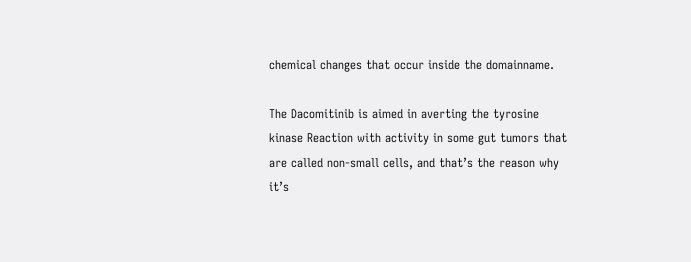chemical changes that occur inside the domainname.

The Dacomitinib is aimed in averting the tyrosine kinase Reaction with activity in some gut tumors that are called non-small cells, and that’s the reason why it’s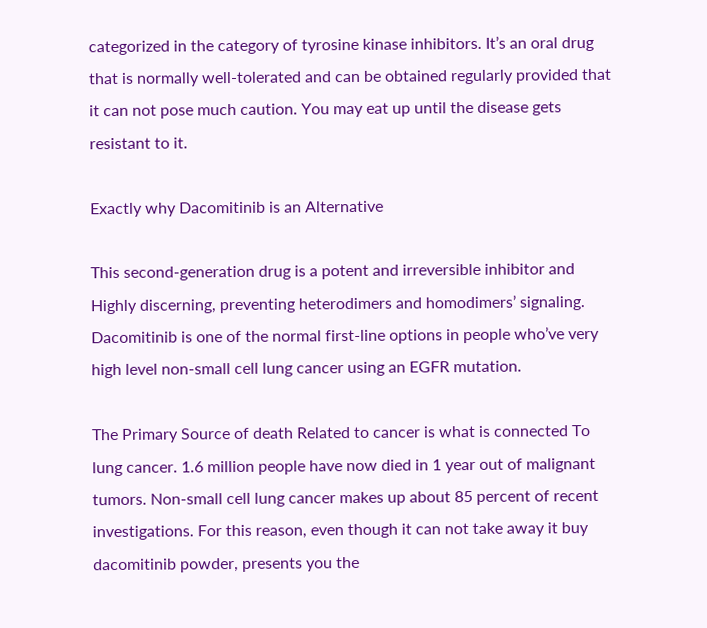categorized in the category of tyrosine kinase inhibitors. It’s an oral drug that is normally well-tolerated and can be obtained regularly provided that it can not pose much caution. You may eat up until the disease gets resistant to it.

Exactly why Dacomitinib is an Alternative

This second-generation drug is a potent and irreversible inhibitor and Highly discerning, preventing heterodimers and homodimers’ signaling. Dacomitinib is one of the normal first-line options in people who’ve very high level non-small cell lung cancer using an EGFR mutation.

The Primary Source of death Related to cancer is what is connected To lung cancer. 1.6 million people have now died in 1 year out of malignant tumors. Non-small cell lung cancer makes up about 85 percent of recent investigations. For this reason, even though it can not take away it buy dacomitinib powder, presents you the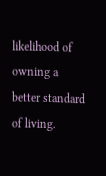likelihood of owning a better standard of living.